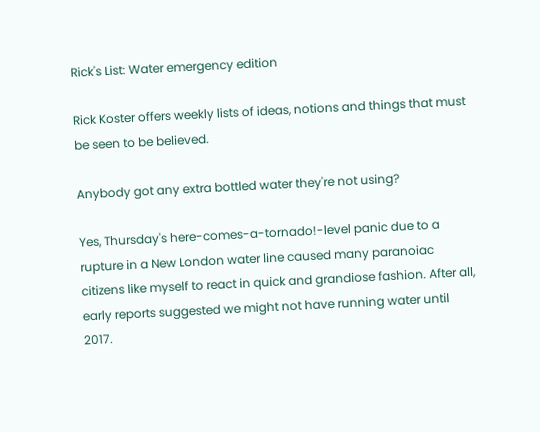Rick's List: Water emergency edition

Rick Koster offers weekly lists of ideas, notions and things that must be seen to be believed.

Anybody got any extra bottled water they're not using?

Yes, Thursday's here-comes-a-tornado!-level panic due to a rupture in a New London water line caused many paranoiac citizens like myself to react in quick and grandiose fashion. After all, early reports suggested we might not have running water until 2017.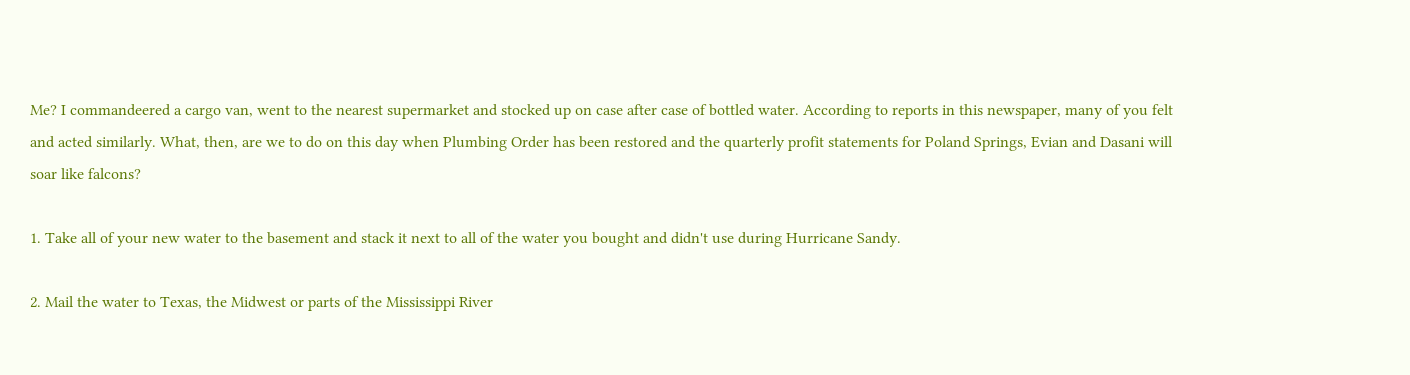Me? I commandeered a cargo van, went to the nearest supermarket and stocked up on case after case of bottled water. According to reports in this newspaper, many of you felt and acted similarly. What, then, are we to do on this day when Plumbing Order has been restored and the quarterly profit statements for Poland Springs, Evian and Dasani will soar like falcons?

1. Take all of your new water to the basement and stack it next to all of the water you bought and didn't use during Hurricane Sandy.

2. Mail the water to Texas, the Midwest or parts of the Mississippi River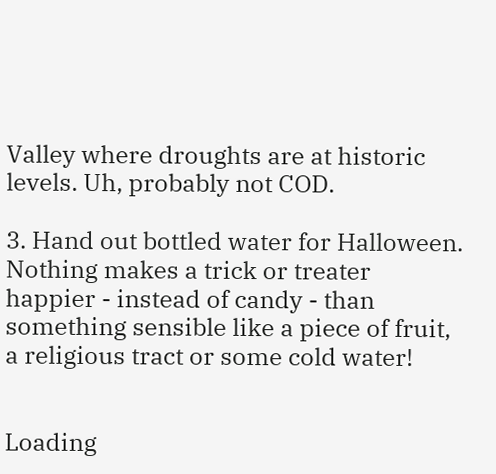Valley where droughts are at historic levels. Uh, probably not COD.

3. Hand out bottled water for Halloween. Nothing makes a trick or treater happier - instead of candy - than something sensible like a piece of fruit, a religious tract or some cold water!


Loading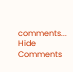comments...
Hide Comments